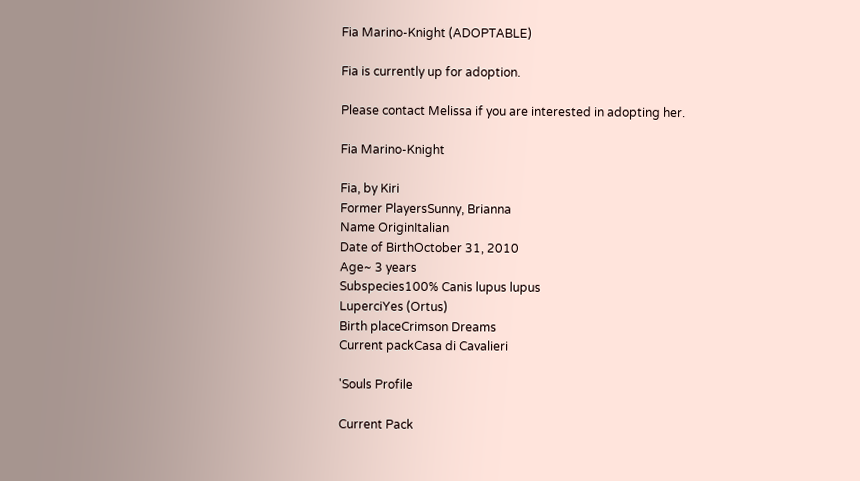Fia Marino-Knight (ADOPTABLE)

Fia is currently up for adoption.

Please contact Melissa if you are interested in adopting her.

Fia Marino-Knight

Fia, by Kiri
Former PlayersSunny, Brianna
Name OriginItalian
Date of BirthOctober 31, 2010
Age~ 3 years
Subspecies100% Canis lupus lupus
LuperciYes (Ortus)
Birth placeCrimson Dreams
Current packCasa di Cavalieri

'Souls Profile

Current Pack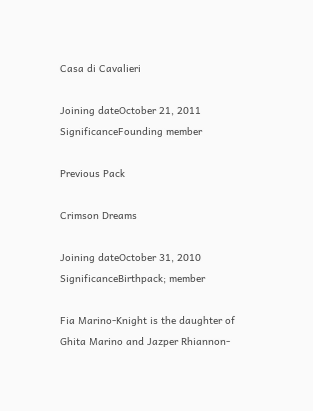Casa di Cavalieri

Joining dateOctober 21, 2011
SignificanceFounding member

Previous Pack

Crimson Dreams

Joining dateOctober 31, 2010
SignificanceBirthpack; member

Fia Marino-Knight is the daughter of Ghita Marino and Jazper Rhiannon-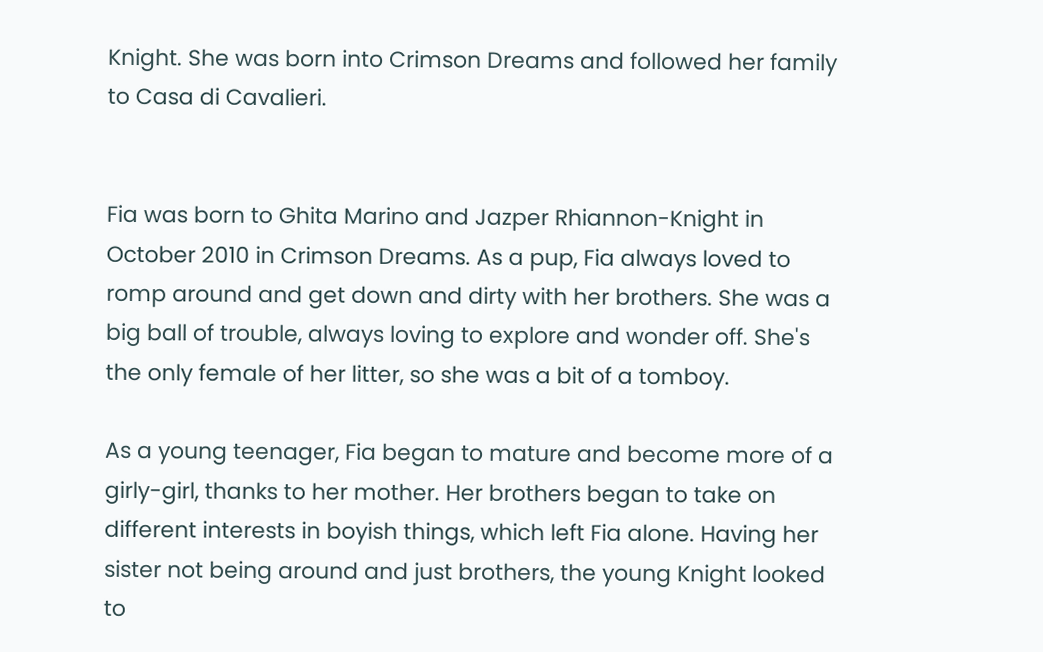Knight. She was born into Crimson Dreams and followed her family to Casa di Cavalieri.


Fia was born to Ghita Marino and Jazper Rhiannon-Knight in October 2010 in Crimson Dreams. As a pup, Fia always loved to romp around and get down and dirty with her brothers. She was a big ball of trouble, always loving to explore and wonder off. She's the only female of her litter, so she was a bit of a tomboy.

As a young teenager, Fia began to mature and become more of a girly-girl, thanks to her mother. Her brothers began to take on different interests in boyish things, which left Fia alone. Having her sister not being around and just brothers, the young Knight looked to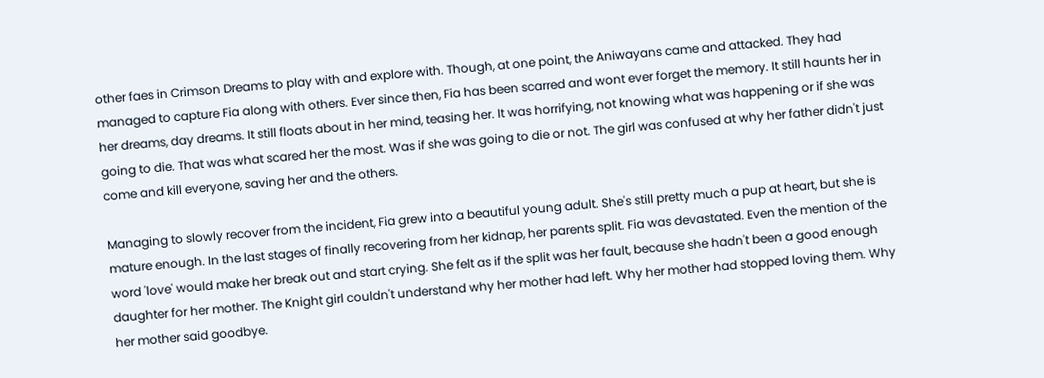other faes in Crimson Dreams to play with and explore with. Though, at one point, the Aniwayans came and attacked. They had managed to capture Fia along with others. Ever since then, Fia has been scarred and wont ever forget the memory. It still haunts her in her dreams, day dreams. It still floats about in her mind, teasing her. It was horrifying, not knowing what was happening or if she was going to die. That was what scared her the most. Was if she was going to die or not. The girl was confused at why her father didn't just come and kill everyone, saving her and the others.

Managing to slowly recover from the incident, Fia grew into a beautiful young adult. She's still pretty much a pup at heart, but she is mature enough. In the last stages of finally recovering from her kidnap, her parents split. Fia was devastated. Even the mention of the word 'love' would make her break out and start crying. She felt as if the split was her fault, because she hadn't been a good enough daughter for her mother. The Knight girl couldn't understand why her mother had left. Why her mother had stopped loving them. Why her mother said goodbye.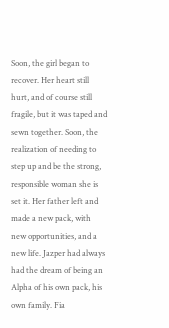Soon, the girl began to recover. Her heart still hurt, and of course still fragile, but it was taped and sewn together. Soon, the realization of needing to step up and be the strong, responsible woman she is set it. Her father left and made a new pack, with new opportunities, and a new life. Jazper had always had the dream of being an Alpha of his own pack, his own family. Fia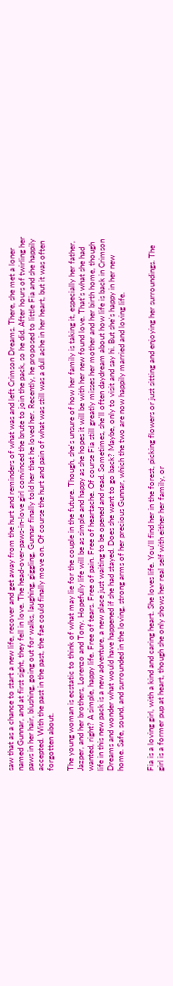saw that as a chance to start a new life, recover and get away from the hurt and reminders of what was and left Crimson Dreams. There, she met a loner named Gunnar, and at first sight, they fell in love. The head-over-paws-in-love girl convinced the brute to join the pack, so he did. After hours of twirling her paws in her hair, blushing, going out for walks, laughing, giggling, Gunnar finally told her that he loved her. Recently, he proposed to little Fia and she happily accepted. With the past in the past, the fae could finally move on. Of course the hurt and pain of what was still was a dull ache in her heart, but it was often forgotten about.

The young woman is ecstatic to think of what may lie for the couple in the future. Though, she's unsure of how her family is taking it, especially her father, Jazper, and her brothers, Lorenzo and Tony. Hopefully life will be as simple and happy as she hopes it will be with her new found love. That's what she had wanted, right? A simple, happy life. Free of tears. Free of pain. Free of heartache. Of course Fia still greatly misses her mother and her birth home, though life in this new pack is a new adventure, a new place just waiting to be opened and read. Sometimes, she'll often daydream about how life is back in Crimson Dreams and wonder what would have happened if she had stayed. Does she want to go back? Maybe, only to visit and say hi. But she's happy in her new home. Safe, sound, and surrounded in the loving, strong arms of her precious Gunnar, which the two are now happily married and loving life.


Fia is a loving girl, with a kind and caring heart. She loves life. You'll find her in the forest, picking flowers or just sitting and enjoying her surroundings. The girl is a former pup at heart, though she only shows her real self with either her family, or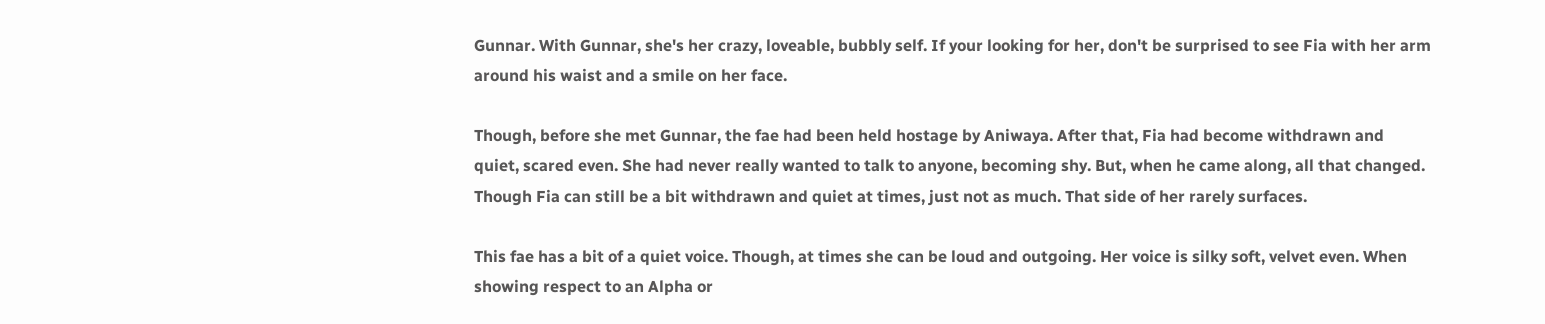Gunnar. With Gunnar, she's her crazy, loveable, bubbly self. If your looking for her, don't be surprised to see Fia with her arm around his waist and a smile on her face.

Though, before she met Gunnar, the fae had been held hostage by Aniwaya. After that, Fia had become withdrawn and quiet, scared even. She had never really wanted to talk to anyone, becoming shy. But, when he came along, all that changed. Though Fia can still be a bit withdrawn and quiet at times, just not as much. That side of her rarely surfaces.

This fae has a bit of a quiet voice. Though, at times she can be loud and outgoing. Her voice is silky soft, velvet even. When showing respect to an Alpha or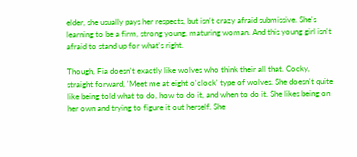elder, she usually pays her respects, but isn't crazy afraid submissive. She's learning to be a firm, strong young, maturing woman. And this young girl isn't afraid to stand up for what's right.

Though, Fia doesn't exactly like wolves who think their all that. Cocky, straight forward, 'Meet me at eight o'clock' type of wolves. She doesn't quite like being told what to do, how to do it, and when to do it. She likes being on her own and trying to figure it out herself. She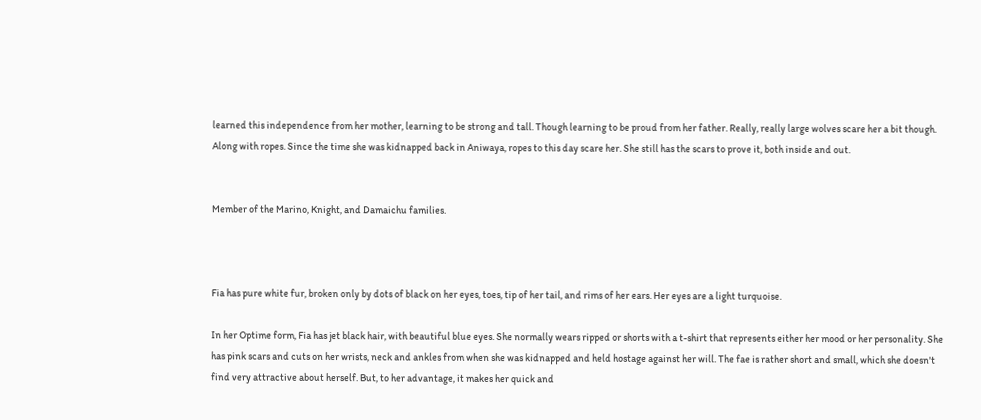learned this independence from her mother, learning to be strong and tall. Though learning to be proud from her father. Really, really large wolves scare her a bit though. Along with ropes. Since the time she was kidnapped back in Aniwaya, ropes to this day scare her. She still has the scars to prove it, both inside and out.


Member of the Marino, Knight, and Damaichu families.



Fia has pure white fur, broken only by dots of black on her eyes, toes, tip of her tail, and rims of her ears. Her eyes are a light turquoise.

In her Optime form, Fia has jet black hair, with beautiful blue eyes. She normally wears ripped or shorts with a t-shirt that represents either her mood or her personality. She has pink scars and cuts on her wrists, neck and ankles from when she was kidnapped and held hostage against her will. The fae is rather short and small, which she doesn't find very attractive about herself. But, to her advantage, it makes her quick and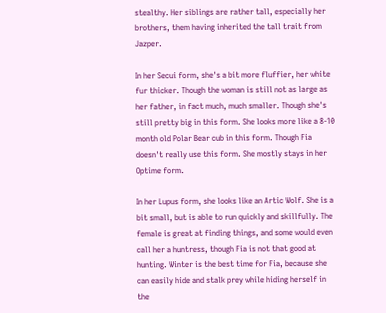stealthy. Her siblings are rather tall, especially her brothers, them having inherited the tall trait from Jazper.

In her Secui form, she's a bit more fluffier, her white fur thicker. Though the woman is still not as large as her father, in fact much, much smaller. Though she's still pretty big in this form. She looks more like a 8-10 month old Polar Bear cub in this form. Though Fia doesn't really use this form. She mostly stays in her Optime form.

In her Lupus form, she looks like an Artic Wolf. She is a bit small, but is able to run quickly and skillfully. The female is great at finding things, and some would even call her a huntress, though Fia is not that good at hunting. Winter is the best time for Fia, because she can easily hide and stalk prey while hiding herself in the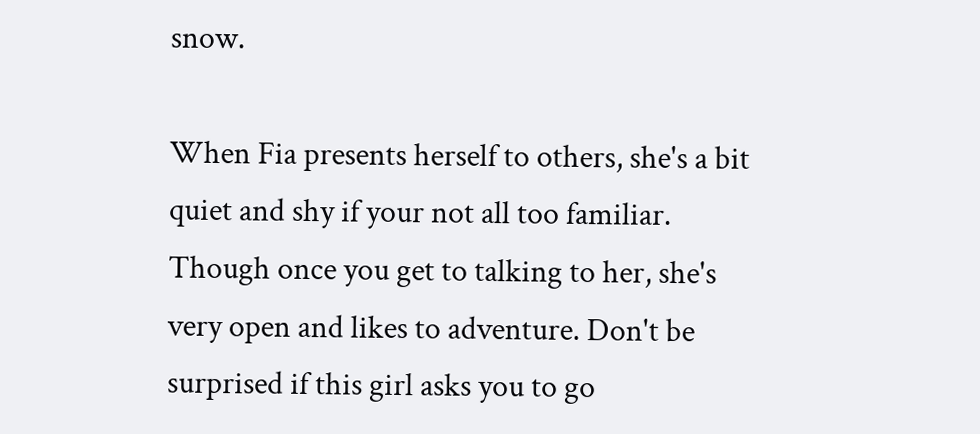snow.

When Fia presents herself to others, she's a bit quiet and shy if your not all too familiar. Though once you get to talking to her, she's very open and likes to adventure. Don't be surprised if this girl asks you to go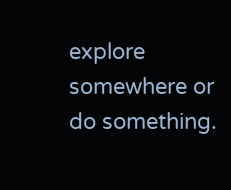explore somewhere or do something.